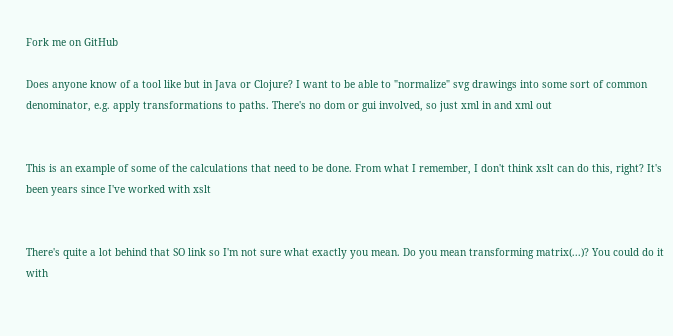Fork me on GitHub

Does anyone know of a tool like but in Java or Clojure? I want to be able to "normalize" svg drawings into some sort of common denominator, e.g. apply transformations to paths. There's no dom or gui involved, so just xml in and xml out


This is an example of some of the calculations that need to be done. From what I remember, I don't think xslt can do this, right? It's been years since I've worked with xslt


There's quite a lot behind that SO link so I'm not sure what exactly you mean. Do you mean transforming matrix(...)? You could do it with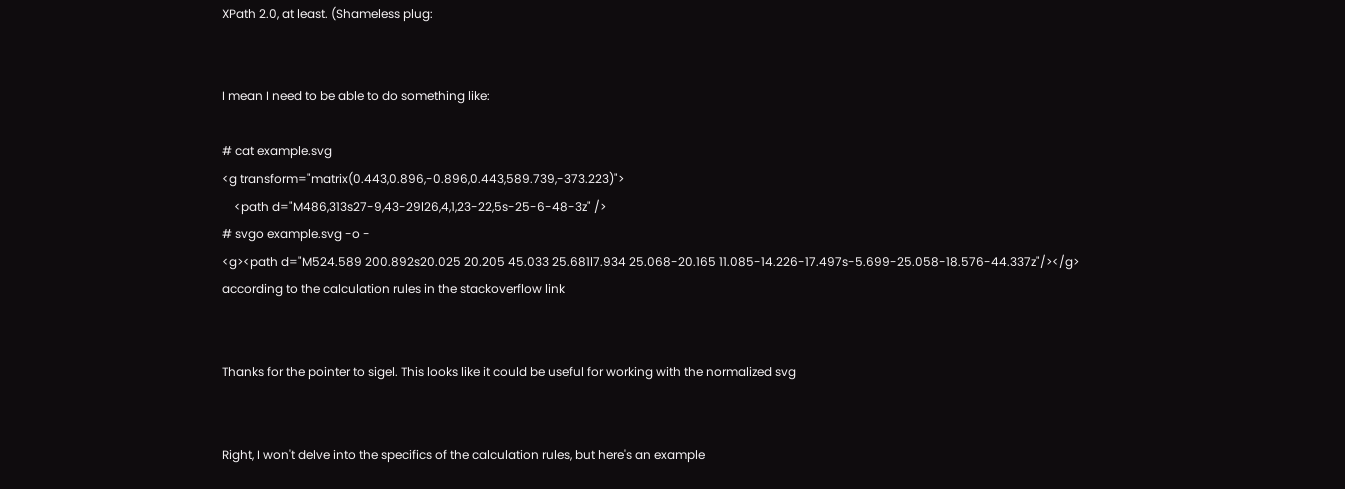XPath 2.0, at least. (Shameless plug:


I mean I need to be able to do something like:

# cat example.svg
<g transform="matrix(0.443,0.896,-0.896,0.443,589.739,-373.223)">
    <path d="M486,313s27-9,43-29l26,4,1,23-22,5s-25-6-48-3z" />
# svgo example.svg -o -
<g><path d="M524.589 200.892s20.025 20.205 45.033 25.681l7.934 25.068-20.165 11.085-14.226-17.497s-5.699-25.058-18.576-44.337z"/></g>
according to the calculation rules in the stackoverflow link


Thanks for the pointer to sigel. This looks like it could be useful for working with the normalized svg


Right, I won't delve into the specifics of the calculation rules, but here's an example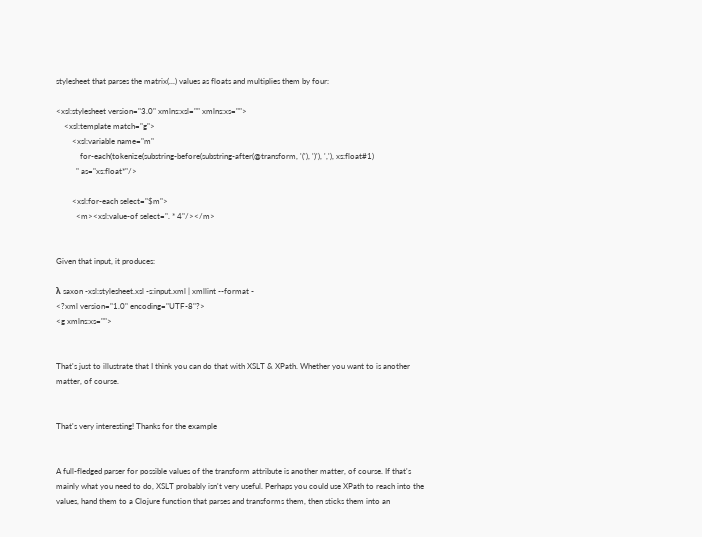stylesheet that parses the matrix(...) values as floats and multiplies them by four:

<xsl:stylesheet version="3.0" xmlns:xsl="" xmlns:xs="">
    <xsl:template match="g">
        <xsl:variable name="m"
            for-each(tokenize(substring-before(substring-after(@transform, '('), ')'), ','), xs:float#1)
          " as="xs:float*"/>

        <xsl:for-each select="$m">
          <m><xsl:value-of select=". * 4"/></m>


Given that input, it produces:

λ saxon -xsl:stylesheet.xsl -s:input.xml | xmllint --format -
<?xml version="1.0" encoding="UTF-8"?>
<g xmlns:xs="">


That's just to illustrate that I think you can do that with XSLT & XPath. Whether you want to is another matter, of course.


That's very interesting! Thanks for the example


A full-fledged parser for possible values of the transform attribute is another matter, of course. If that's mainly what you need to do, XSLT probably isn't very useful. Perhaps you could use XPath to reach into the values, hand them to a Clojure function that parses and transforms them, then sticks them into an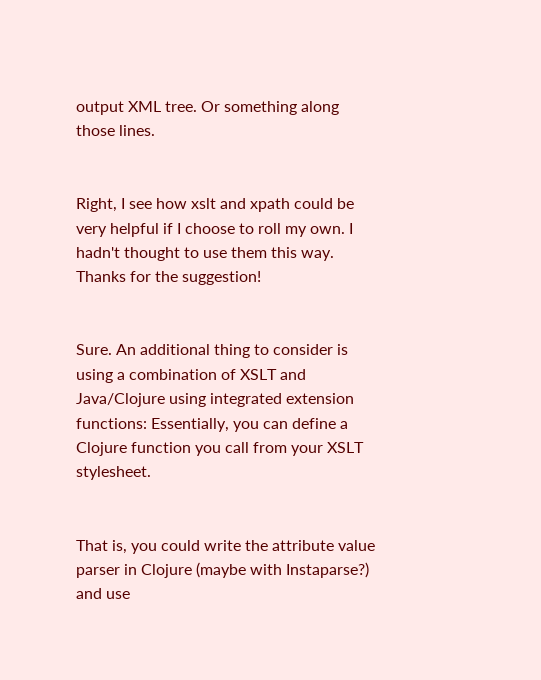output XML tree. Or something along those lines.


Right, I see how xslt and xpath could be very helpful if I choose to roll my own. I hadn't thought to use them this way. Thanks for the suggestion!


Sure. An additional thing to consider is using a combination of XSLT and Java/Clojure using integrated extension functions: Essentially, you can define a Clojure function you call from your XSLT stylesheet.


That is, you could write the attribute value parser in Clojure (maybe with Instaparse?) and use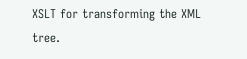XSLT for transforming the XML tree.